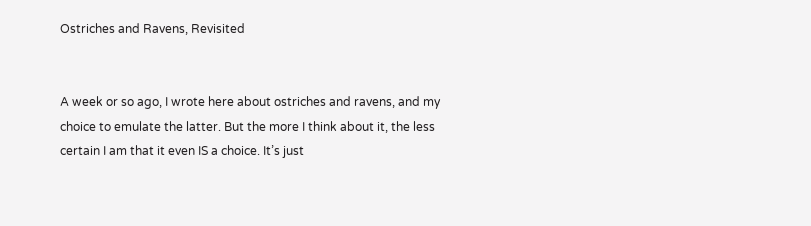Ostriches and Ravens, Revisited


A week or so ago, I wrote here about ostriches and ravens, and my choice to emulate the latter. But the more I think about it, the less certain I am that it even IS a choice. It’s just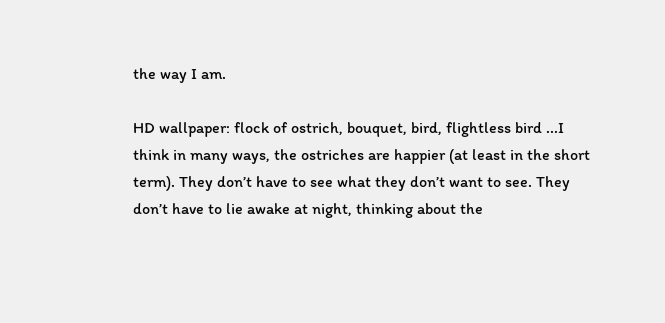the way I am.

HD wallpaper: flock of ostrich, bouquet, bird, flightless bird ...I think in many ways, the ostriches are happier (at least in the short term). They don’t have to see what they don’t want to see. They don’t have to lie awake at night, thinking about the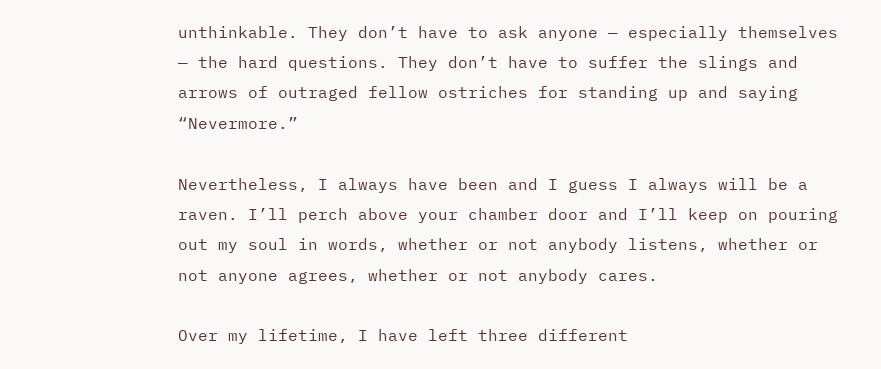unthinkable. They don’t have to ask anyone — especially themselves — the hard questions. They don’t have to suffer the slings and arrows of outraged fellow ostriches for standing up and saying “Nevermore.”

Nevertheless, I always have been and I guess I always will be a raven. I’ll perch above your chamber door and I’ll keep on pouring out my soul in words, whether or not anybody listens, whether or not anyone agrees, whether or not anybody cares.

Over my lifetime, I have left three different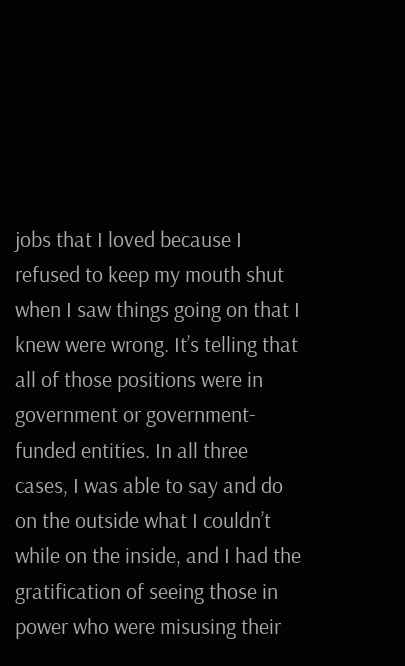jobs that I loved because I refused to keep my mouth shut when I saw things going on that I knew were wrong. It’s telling that all of those positions were in government or government-funded entities. In all three cases, I was able to say and do on the outside what I couldn’t while on the inside, and I had the gratification of seeing those in power who were misusing their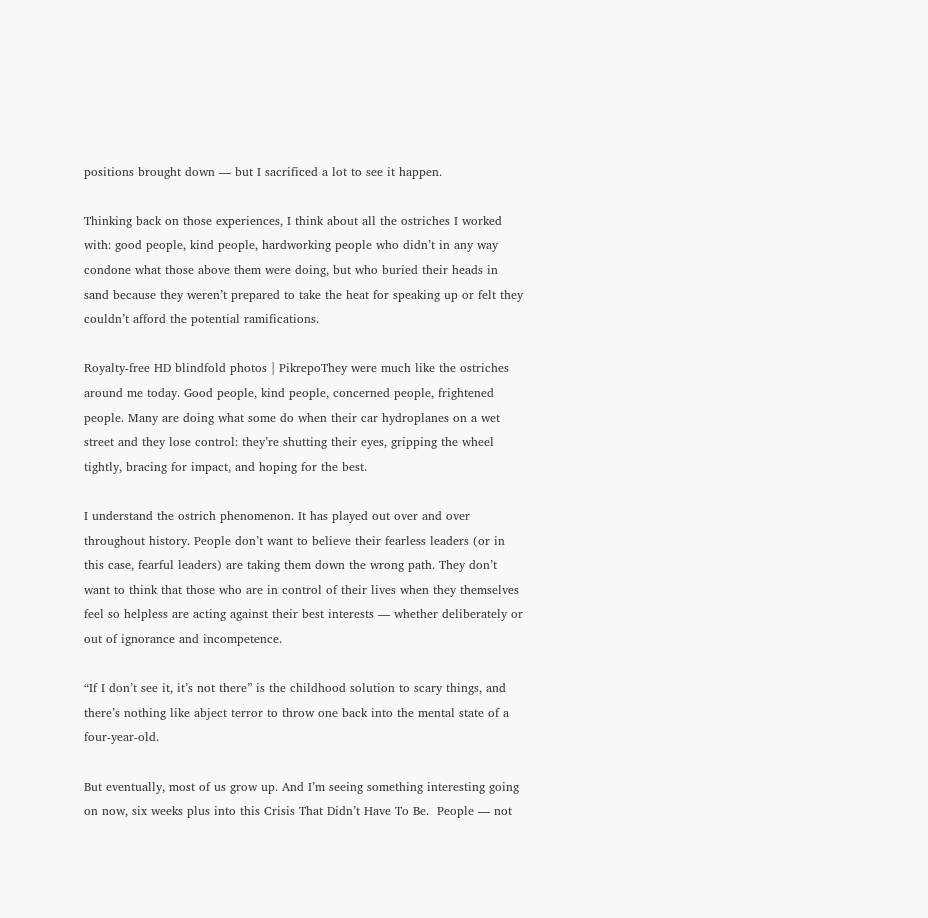positions brought down — but I sacrificed a lot to see it happen.

Thinking back on those experiences, I think about all the ostriches I worked with: good people, kind people, hardworking people who didn’t in any way condone what those above them were doing, but who buried their heads in sand because they weren’t prepared to take the heat for speaking up or felt they couldn’t afford the potential ramifications.

Royalty-free HD blindfold photos | PikrepoThey were much like the ostriches around me today. Good people, kind people, concerned people, frightened people. Many are doing what some do when their car hydroplanes on a wet street and they lose control: they’re shutting their eyes, gripping the wheel tightly, bracing for impact, and hoping for the best.

I understand the ostrich phenomenon. It has played out over and over throughout history. People don’t want to believe their fearless leaders (or in this case, fearful leaders) are taking them down the wrong path. They don’t want to think that those who are in control of their lives when they themselves feel so helpless are acting against their best interests — whether deliberately or out of ignorance and incompetence.

“If I don’t see it, it’s not there” is the childhood solution to scary things, and there’s nothing like abject terror to throw one back into the mental state of a four-year-old.

But eventually, most of us grow up. And I’m seeing something interesting going on now, six weeks plus into this Crisis That Didn’t Have To Be.  People — not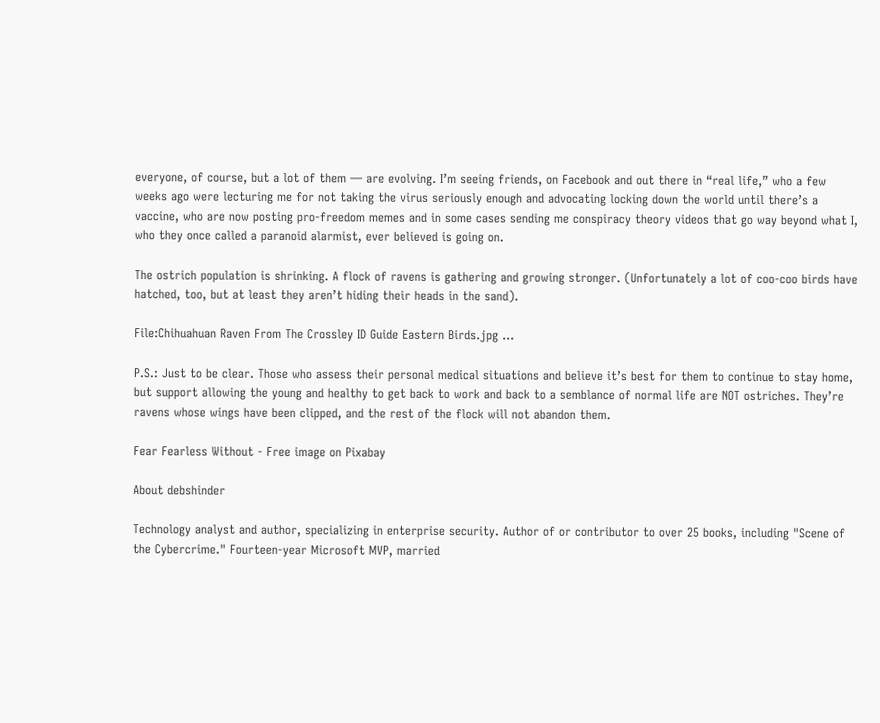everyone, of course, but a lot of them — are evolving. I’m seeing friends, on Facebook and out there in “real life,” who a few weeks ago were lecturing me for not taking the virus seriously enough and advocating locking down the world until there’s a vaccine, who are now posting pro-freedom memes and in some cases sending me conspiracy theory videos that go way beyond what I, who they once called a paranoid alarmist, ever believed is going on.

The ostrich population is shrinking. A flock of ravens is gathering and growing stronger. (Unfortunately a lot of coo-coo birds have hatched, too, but at least they aren’t hiding their heads in the sand).

File:Chihuahuan Raven From The Crossley ID Guide Eastern Birds.jpg ...

P.S.: Just to be clear. Those who assess their personal medical situations and believe it’s best for them to continue to stay home, but support allowing the young and healthy to get back to work and back to a semblance of normal life are NOT ostriches. They’re ravens whose wings have been clipped, and the rest of the flock will not abandon them.

Fear Fearless Without - Free image on Pixabay

About debshinder

Technology analyst and author, specializing in enterprise security. Author of or contributor to over 25 books, including "Scene of the Cybercrime." Fourteen-year Microsoft MVP, married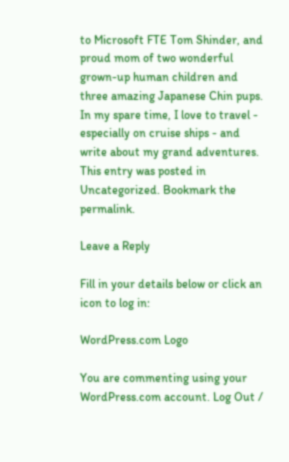to Microsoft FTE Tom Shinder, and proud mom of two wonderful grown-up human children and three amazing Japanese Chin pups. In my spare time, I love to travel - especially on cruise ships - and write about my grand adventures.
This entry was posted in Uncategorized. Bookmark the permalink.

Leave a Reply

Fill in your details below or click an icon to log in:

WordPress.com Logo

You are commenting using your WordPress.com account. Log Out /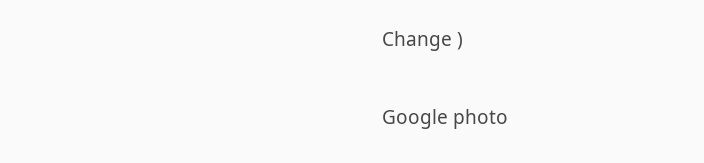Change )

Google photo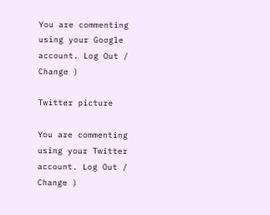You are commenting using your Google account. Log Out /  Change )

Twitter picture

You are commenting using your Twitter account. Log Out /  Change )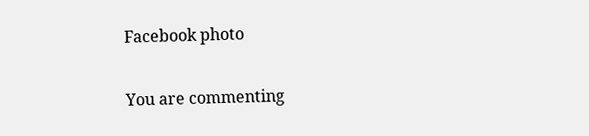Facebook photo

You are commenting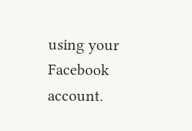using your Facebook account.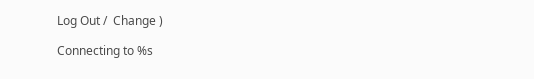Log Out /  Change )

Connecting to %s